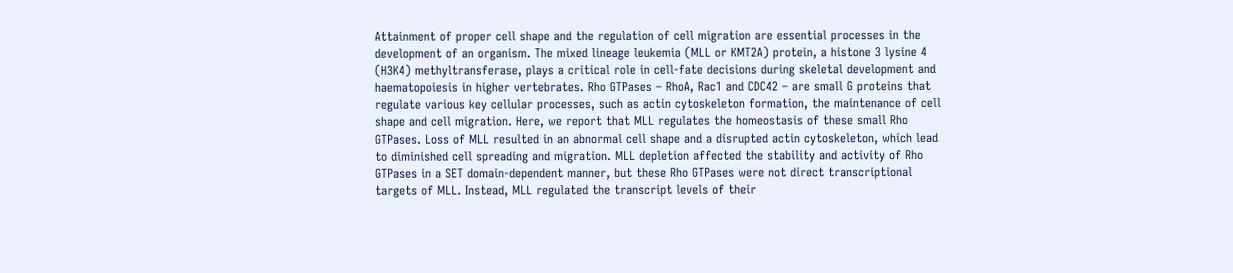Attainment of proper cell shape and the regulation of cell migration are essential processes in the development of an organism. The mixed lineage leukemia (MLL or KMT2A) protein, a histone 3 lysine 4 (H3K4) methyltransferase, plays a critical role in cell-fate decisions during skeletal development and haematopoiesis in higher vertebrates. Rho GTPases – RhoA, Rac1 and CDC42 – are small G proteins that regulate various key cellular processes, such as actin cytoskeleton formation, the maintenance of cell shape and cell migration. Here, we report that MLL regulates the homeostasis of these small Rho GTPases. Loss of MLL resulted in an abnormal cell shape and a disrupted actin cytoskeleton, which lead to diminished cell spreading and migration. MLL depletion affected the stability and activity of Rho GTPases in a SET domain-dependent manner, but these Rho GTPases were not direct transcriptional targets of MLL. Instead, MLL regulated the transcript levels of their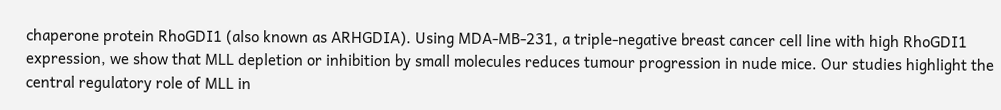chaperone protein RhoGDI1 (also known as ARHGDIA). Using MDA-MB-231, a triple-negative breast cancer cell line with high RhoGDI1 expression, we show that MLL depletion or inhibition by small molecules reduces tumour progression in nude mice. Our studies highlight the central regulatory role of MLL in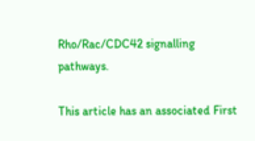Rho/Rac/CDC42 signalling pathways.

This article has an associated First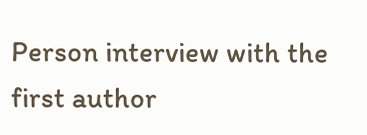Person interview with the first author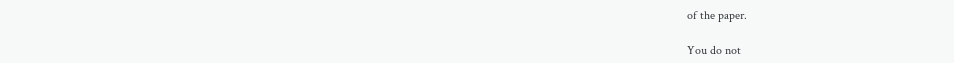of the paper.

You do not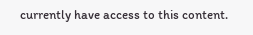currently have access to this content.